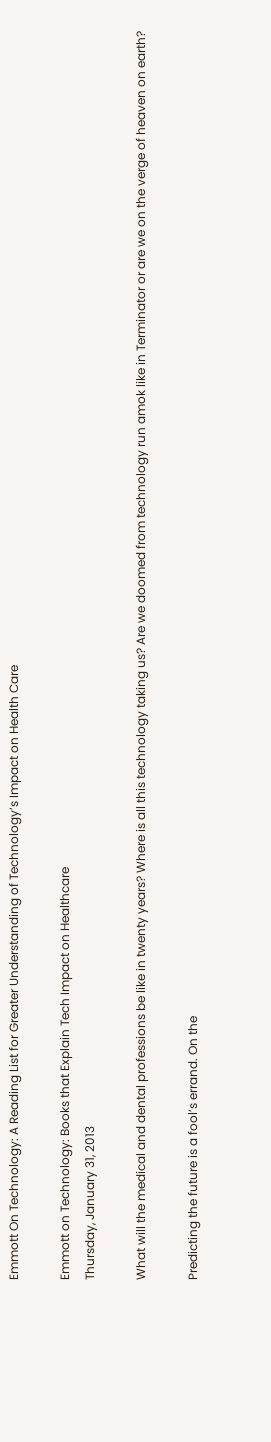Emmott On Technology: A Reading List for Greater Understanding of Technology’s Impact on Health Care

Emmott on Technology: Books that Explain Tech Impact on Healthcare
Thursday, January 31, 2013

What will the medical and dental professions be like in twenty years? Where is all this technology taking us? Are we doomed from technology run amok like in Terminator or are we on the verge of heaven on earth?

Predicting the future is a fool’s errand. On the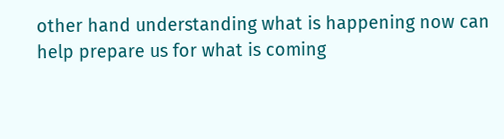other hand understanding what is happening now can help prepare us for what is coming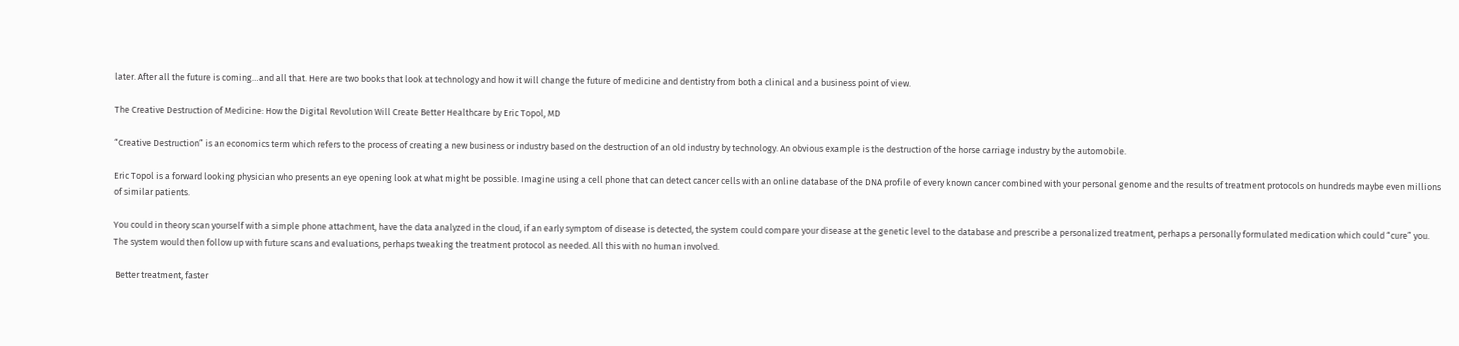later. After all the future is coming…and all that. Here are two books that look at technology and how it will change the future of medicine and dentistry from both a clinical and a business point of view.

The Creative Destruction of Medicine: How the Digital Revolution Will Create Better Healthcare by Eric Topol, MD

“Creative Destruction” is an economics term which refers to the process of creating a new business or industry based on the destruction of an old industry by technology. An obvious example is the destruction of the horse carriage industry by the automobile.

Eric Topol is a forward looking physician who presents an eye opening look at what might be possible. Imagine using a cell phone that can detect cancer cells with an online database of the DNA profile of every known cancer combined with your personal genome and the results of treatment protocols on hundreds maybe even millions of similar patients.

You could in theory scan yourself with a simple phone attachment, have the data analyzed in the cloud, if an early symptom of disease is detected, the system could compare your disease at the genetic level to the database and prescribe a personalized treatment, perhaps a personally formulated medication which could “cure” you. The system would then follow up with future scans and evaluations, perhaps tweaking the treatment protocol as needed. All this with no human involved.

 Better treatment, faster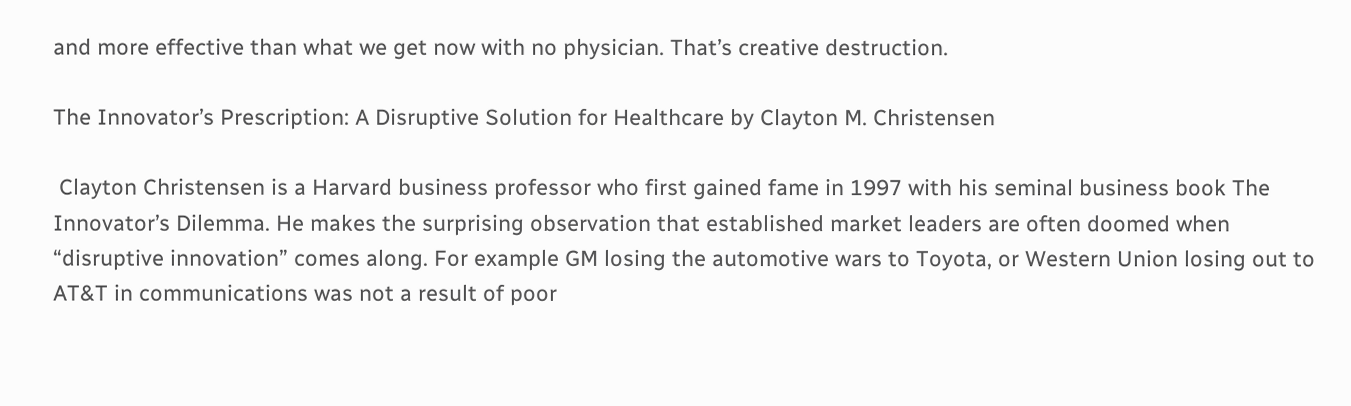and more effective than what we get now with no physician. That’s creative destruction.

The Innovator’s Prescription: A Disruptive Solution for Healthcare by Clayton M. Christensen

 Clayton Christensen is a Harvard business professor who first gained fame in 1997 with his seminal business book The Innovator’s Dilemma. He makes the surprising observation that established market leaders are often doomed when “disruptive innovation” comes along. For example GM losing the automotive wars to Toyota, or Western Union losing out to AT&T in communications was not a result of poor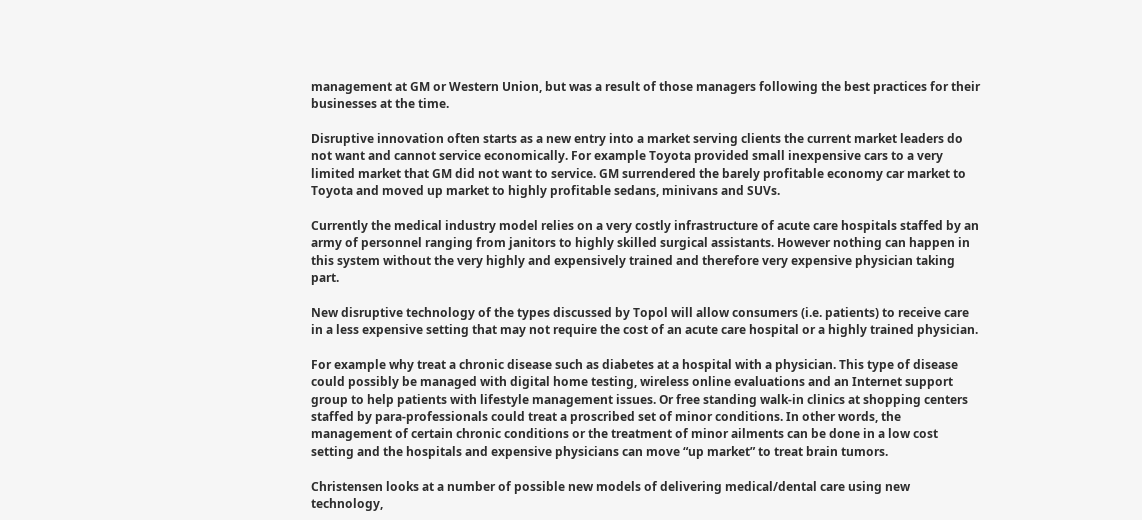management at GM or Western Union, but was a result of those managers following the best practices for their businesses at the time.

Disruptive innovation often starts as a new entry into a market serving clients the current market leaders do not want and cannot service economically. For example Toyota provided small inexpensive cars to a very limited market that GM did not want to service. GM surrendered the barely profitable economy car market to Toyota and moved up market to highly profitable sedans, minivans and SUVs.

Currently the medical industry model relies on a very costly infrastructure of acute care hospitals staffed by an army of personnel ranging from janitors to highly skilled surgical assistants. However nothing can happen in this system without the very highly and expensively trained and therefore very expensive physician taking part.

New disruptive technology of the types discussed by Topol will allow consumers (i.e. patients) to receive care in a less expensive setting that may not require the cost of an acute care hospital or a highly trained physician.

For example why treat a chronic disease such as diabetes at a hospital with a physician. This type of disease could possibly be managed with digital home testing, wireless online evaluations and an Internet support group to help patients with lifestyle management issues. Or free standing walk-in clinics at shopping centers staffed by para-professionals could treat a proscribed set of minor conditions. In other words, the management of certain chronic conditions or the treatment of minor ailments can be done in a low cost setting and the hospitals and expensive physicians can move “up market” to treat brain tumors.

Christensen looks at a number of possible new models of delivering medical/dental care using new technology,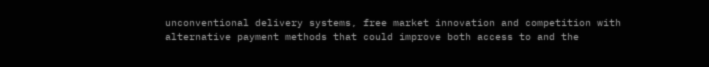unconventional delivery systems, free market innovation and competition with alternative payment methods that could improve both access to and the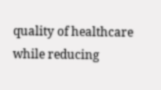quality of healthcare while reducing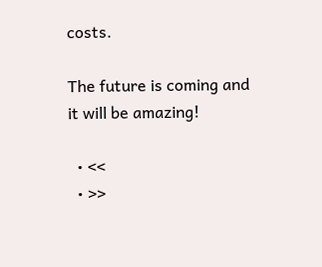costs.

The future is coming and it will be amazing!

  • <<
  • >>